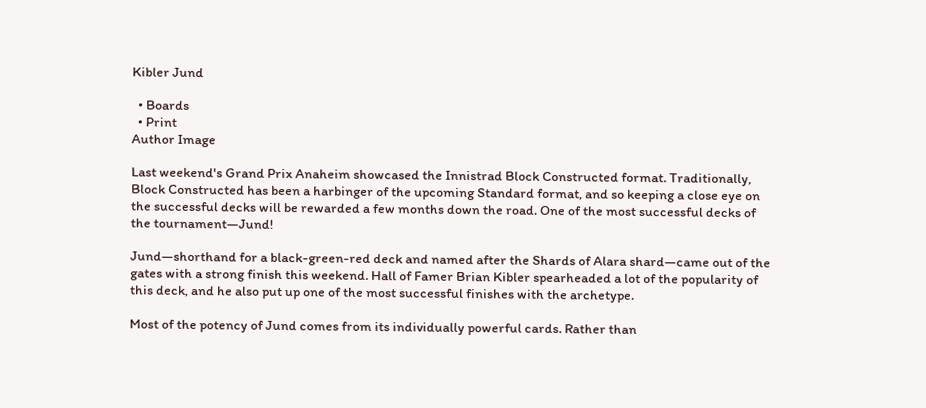Kibler Jund

  • Boards
  • Print
Author Image

Last weekend's Grand Prix Anaheim showcased the Innistrad Block Constructed format. Traditionally, Block Constructed has been a harbinger of the upcoming Standard format, and so keeping a close eye on the successful decks will be rewarded a few months down the road. One of the most successful decks of the tournament—Jund!

Jund—shorthand for a black-green-red deck and named after the Shards of Alara shard—came out of the gates with a strong finish this weekend. Hall of Famer Brian Kibler spearheaded a lot of the popularity of this deck, and he also put up one of the most successful finishes with the archetype.

Most of the potency of Jund comes from its individually powerful cards. Rather than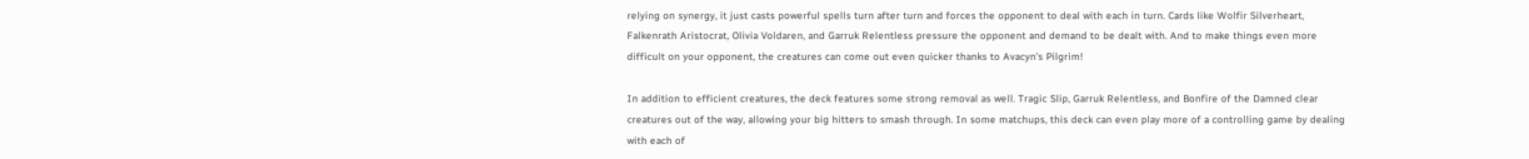relying on synergy, it just casts powerful spells turn after turn and forces the opponent to deal with each in turn. Cards like Wolfir Silverheart, Falkenrath Aristocrat, Olivia Voldaren, and Garruk Relentless pressure the opponent and demand to be dealt with. And to make things even more difficult on your opponent, the creatures can come out even quicker thanks to Avacyn's Pilgrim!

In addition to efficient creatures, the deck features some strong removal as well. Tragic Slip, Garruk Relentless, and Bonfire of the Damned clear creatures out of the way, allowing your big hitters to smash through. In some matchups, this deck can even play more of a controlling game by dealing with each of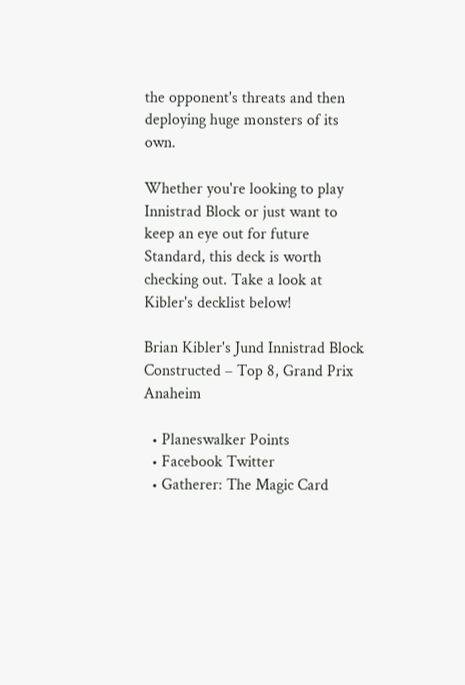the opponent's threats and then deploying huge monsters of its own.

Whether you're looking to play Innistrad Block or just want to keep an eye out for future Standard, this deck is worth checking out. Take a look at Kibler's decklist below!

Brian Kibler's Jund Innistrad Block
Constructed – Top 8, Grand Prix Anaheim

  • Planeswalker Points
  • Facebook Twitter
  • Gatherer: The Magic Card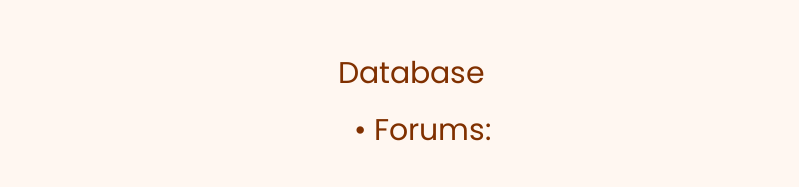Database
  • Forums: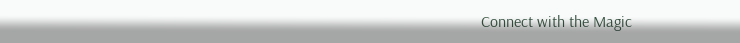Connect with the Magic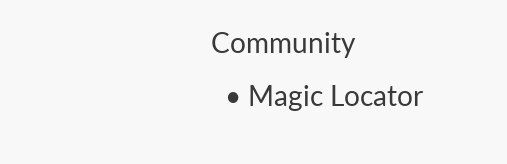Community
  • Magic Locator